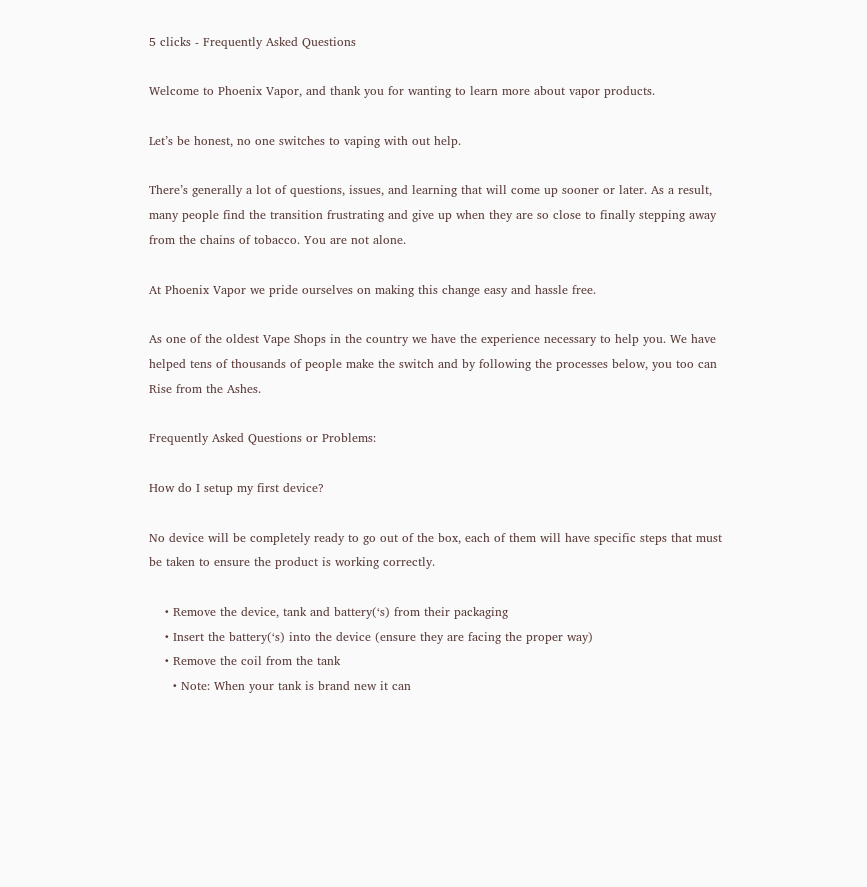5 clicks - Frequently Asked Questions

Welcome to Phoenix Vapor, and thank you for wanting to learn more about vapor products.

Let’s be honest, no one switches to vaping with out help.

There’s generally a lot of questions, issues, and learning that will come up sooner or later. As a result, many people find the transition frustrating and give up when they are so close to finally stepping away from the chains of tobacco. You are not alone.

At Phoenix Vapor we pride ourselves on making this change easy and hassle free.

As one of the oldest Vape Shops in the country we have the experience necessary to help you. We have helped tens of thousands of people make the switch and by following the processes below, you too can Rise from the Ashes.

Frequently Asked Questions or Problems:

How do I setup my first device?

No device will be completely ready to go out of the box, each of them will have specific steps that must be taken to ensure the product is working correctly.

    • Remove the device, tank and battery(‘s) from their packaging
    • Insert the battery(‘s) into the device (ensure they are facing the proper way)
    • Remove the coil from the tank
      • Note: When your tank is brand new it can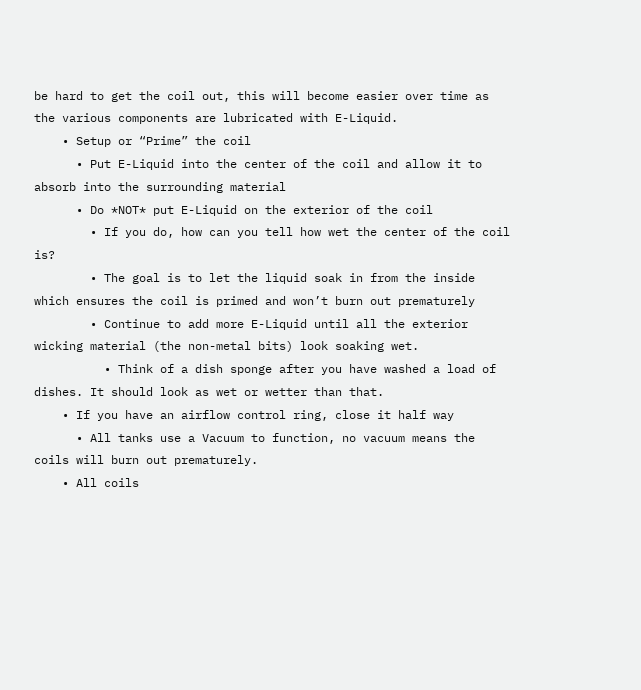be hard to get the coil out, this will become easier over time as the various components are lubricated with E-Liquid.
    • Setup or “Prime” the coil
      • Put E-Liquid into the center of the coil and allow it to absorb into the surrounding material
      • Do *NOT* put E-Liquid on the exterior of the coil
        • If you do, how can you tell how wet the center of the coil is?
        • The goal is to let the liquid soak in from the inside which ensures the coil is primed and won’t burn out prematurely
        • Continue to add more E-Liquid until all the exterior wicking material (the non-metal bits) look soaking wet.
          • Think of a dish sponge after you have washed a load of dishes. It should look as wet or wetter than that.
    • If you have an airflow control ring, close it half way
      • All tanks use a Vacuum to function, no vacuum means the coils will burn out prematurely.
    • All coils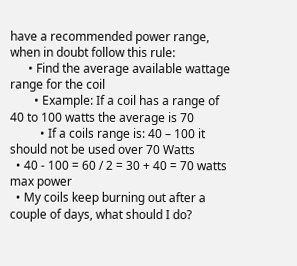have a recommended power range, when in doubt follow this rule:
      • Find the average available wattage range for the coil
        • Example: If a coil has a range of 40 to 100 watts the average is 70
          • If a coils range is: 40 – 100 it should not be used over 70 Watts
  • 40 - 100 = 60 / 2 = 30 + 40 = 70 watts max power
  • My coils keep burning out after a couple of days, what should I do?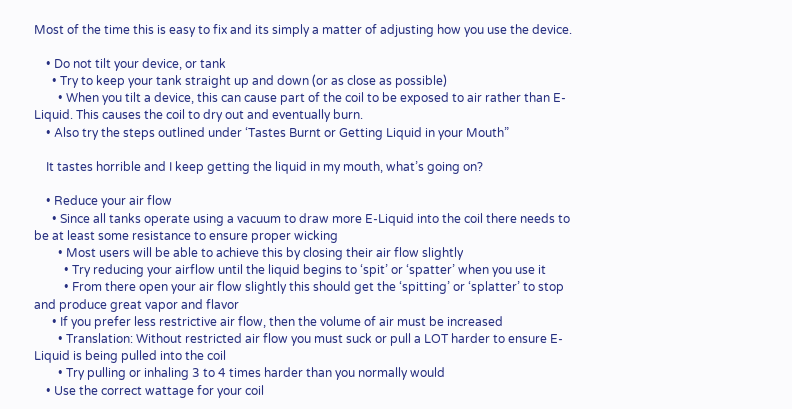Most of the time this is easy to fix and its simply a matter of adjusting how you use the device.

    • Do not tilt your device, or tank
      • Try to keep your tank straight up and down (or as close as possible)
        • When you tilt a device, this can cause part of the coil to be exposed to air rather than E-Liquid. This causes the coil to dry out and eventually burn.
    • Also try the steps outlined under ‘Tastes Burnt or Getting Liquid in your Mouth”

    It tastes horrible and I keep getting the liquid in my mouth, what’s going on?

    • Reduce your air flow
      • Since all tanks operate using a vacuum to draw more E-Liquid into the coil there needs to be at least some resistance to ensure proper wicking
        • Most users will be able to achieve this by closing their air flow slightly
          • Try reducing your airflow until the liquid begins to ‘spit’ or ‘spatter’ when you use it
          • From there open your air flow slightly this should get the ‘spitting’ or ‘splatter’ to stop and produce great vapor and flavor
      • If you prefer less restrictive air flow, then the volume of air must be increased
        • Translation: Without restricted air flow you must suck or pull a LOT harder to ensure E-Liquid is being pulled into the coil
        • Try pulling or inhaling 3 to 4 times harder than you normally would
    • Use the correct wattage for your coil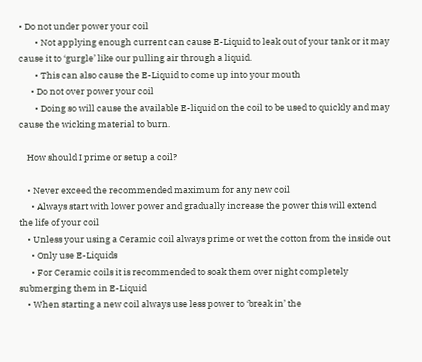• Do not under power your coil
        • Not applying enough current can cause E-Liquid to leak out of your tank or it may cause it to ‘gurgle’ like our pulling air through a liquid.
        • This can also cause the E-Liquid to come up into your mouth
      • Do not over power your coil
        • Doing so will cause the available E-liquid on the coil to be used to quickly and may cause the wicking material to burn.

    How should I prime or setup a coil?

    • Never exceed the recommended maximum for any new coil
      • Always start with lower power and gradually increase the power this will extend the life of your coil
    • Unless your using a Ceramic coil always prime or wet the cotton from the inside out
      • Only use E-Liquids
      • For Ceramic coils it is recommended to soak them over night completely submerging them in E-Liquid
    • When starting a new coil always use less power to ‘break in’ the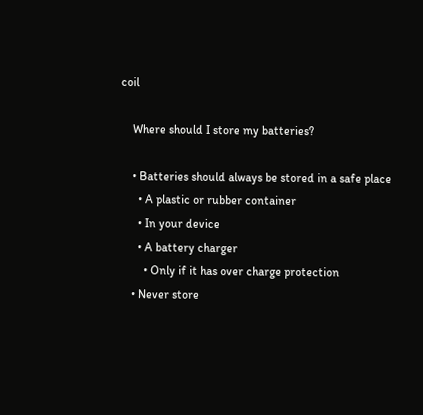coil

    Where should I store my batteries?

    • Batteries should always be stored in a safe place
      • A plastic or rubber container
      • In your device
      • A battery charger
        • Only if it has over charge protection
    • Never store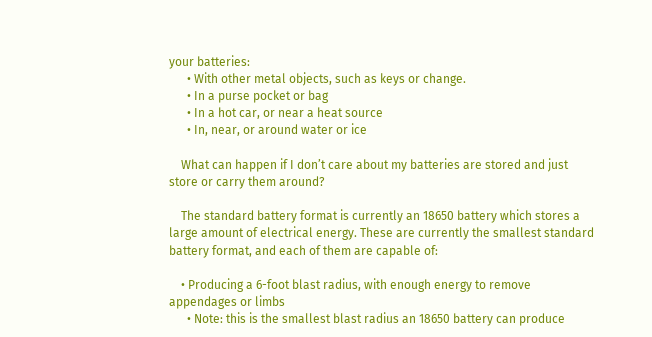your batteries:
      • With other metal objects, such as keys or change.
      • In a purse pocket or bag
      • In a hot car, or near a heat source
      • In, near, or around water or ice

    What can happen if I don’t care about my batteries are stored and just store or carry them around?

    The standard battery format is currently an 18650 battery which stores a large amount of electrical energy. These are currently the smallest standard battery format, and each of them are capable of:

    • Producing a 6-foot blast radius, with enough energy to remove appendages or limbs
      • Note: this is the smallest blast radius an 18650 battery can produce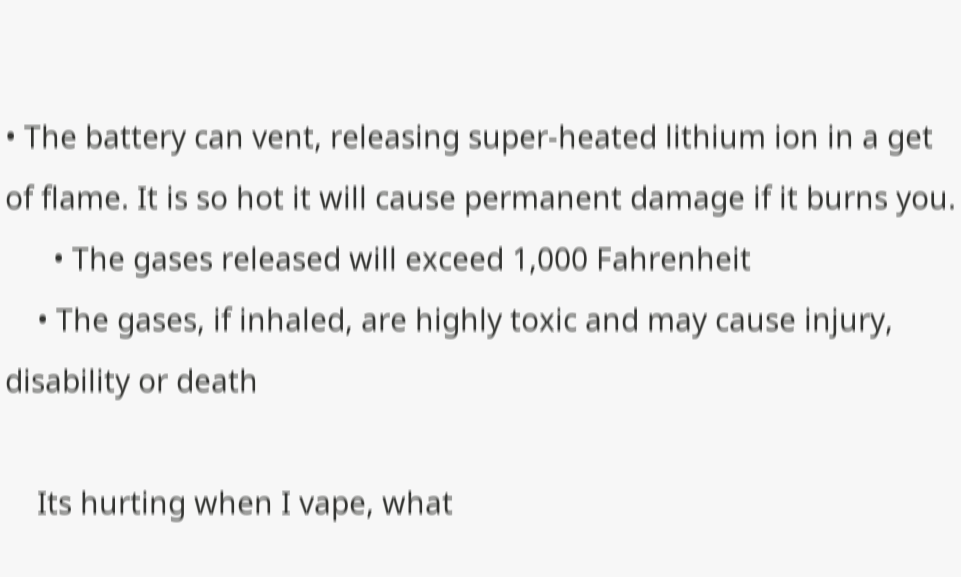• The battery can vent, releasing super-heated lithium ion in a get of flame. It is so hot it will cause permanent damage if it burns you.
      • The gases released will exceed 1,000 Fahrenheit
    • The gases, if inhaled, are highly toxic and may cause injury, disability or death

    Its hurting when I vape, what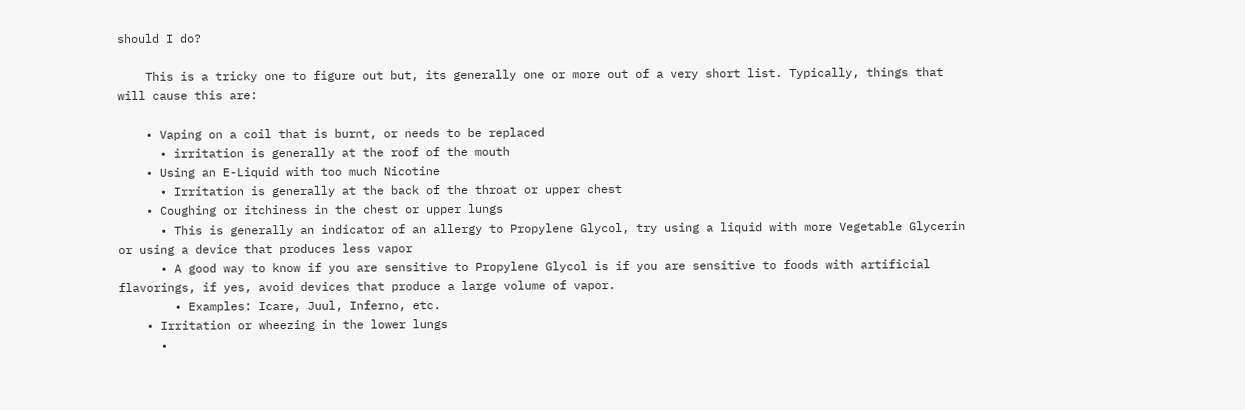should I do?

    This is a tricky one to figure out but, its generally one or more out of a very short list. Typically, things that will cause this are:

    • Vaping on a coil that is burnt, or needs to be replaced
      • irritation is generally at the roof of the mouth
    • Using an E-Liquid with too much Nicotine
      • Irritation is generally at the back of the throat or upper chest
    • Coughing or itchiness in the chest or upper lungs
      • This is generally an indicator of an allergy to Propylene Glycol, try using a liquid with more Vegetable Glycerin or using a device that produces less vapor
      • A good way to know if you are sensitive to Propylene Glycol is if you are sensitive to foods with artificial flavorings, if yes, avoid devices that produce a large volume of vapor.
        • Examples: Icare, Juul, Inferno, etc.
    • Irritation or wheezing in the lower lungs
      •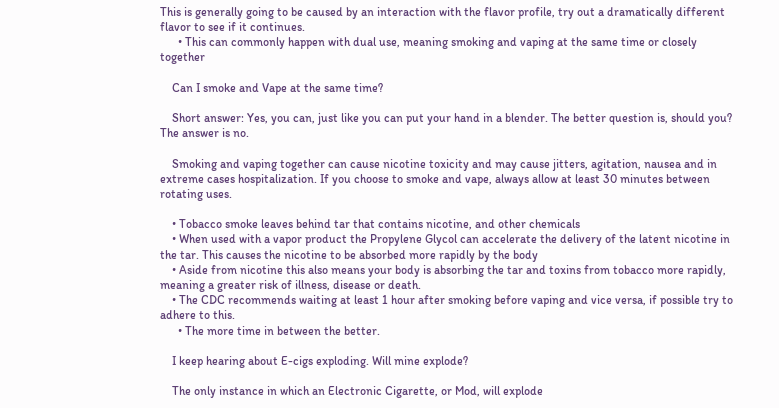This is generally going to be caused by an interaction with the flavor profile, try out a dramatically different flavor to see if it continues.
      • This can commonly happen with dual use, meaning smoking and vaping at the same time or closely together

    Can I smoke and Vape at the same time?

    Short answer: Yes, you can, just like you can put your hand in a blender. The better question is, should you? The answer is no.

    Smoking and vaping together can cause nicotine toxicity and may cause jitters, agitation, nausea and in extreme cases hospitalization. If you choose to smoke and vape, always allow at least 30 minutes between rotating uses.

    • Tobacco smoke leaves behind tar that contains nicotine, and other chemicals
    • When used with a vapor product the Propylene Glycol can accelerate the delivery of the latent nicotine in the tar. This causes the nicotine to be absorbed more rapidly by the body
    • Aside from nicotine this also means your body is absorbing the tar and toxins from tobacco more rapidly, meaning a greater risk of illness, disease or death.
    • The CDC recommends waiting at least 1 hour after smoking before vaping and vice versa, if possible try to adhere to this.
      • The more time in between the better.

    I keep hearing about E-cigs exploding. Will mine explode?

    The only instance in which an Electronic Cigarette, or Mod, will explode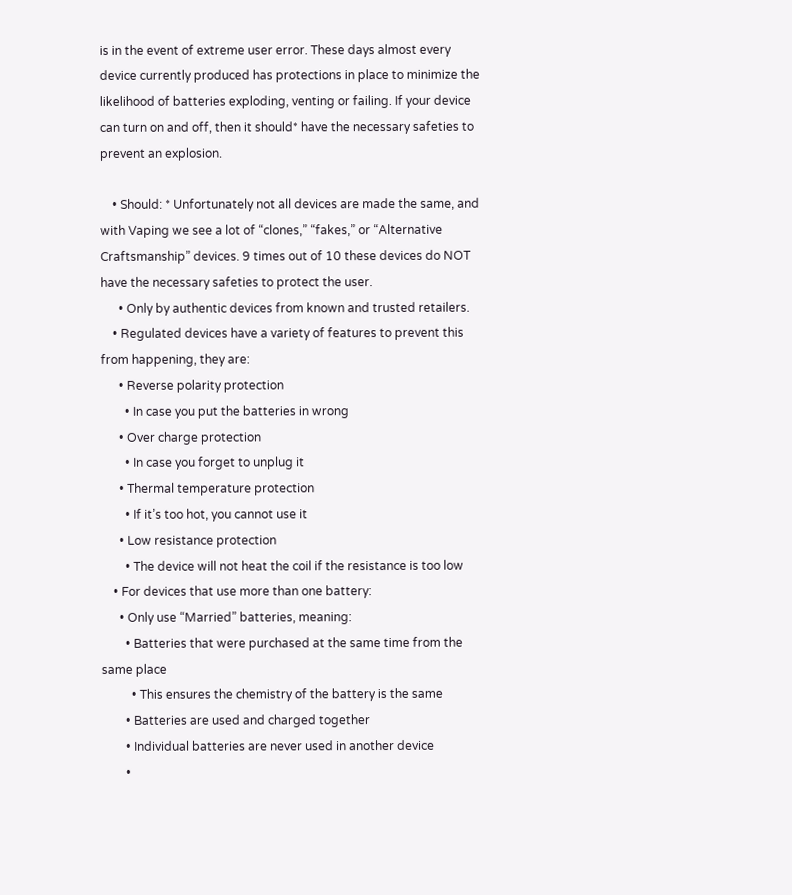is in the event of extreme user error. These days almost every device currently produced has protections in place to minimize the likelihood of batteries exploding, venting or failing. If your device can turn on and off, then it should* have the necessary safeties to prevent an explosion.

    • Should: * Unfortunately not all devices are made the same, and with Vaping we see a lot of “clones,” “fakes,” or “Alternative Craftsmanship” devices. 9 times out of 10 these devices do NOT have the necessary safeties to protect the user.
      • Only by authentic devices from known and trusted retailers.
    • Regulated devices have a variety of features to prevent this from happening, they are:
      • Reverse polarity protection
        • In case you put the batteries in wrong
      • Over charge protection
        • In case you forget to unplug it
      • Thermal temperature protection
        • If it’s too hot, you cannot use it
      • Low resistance protection
        • The device will not heat the coil if the resistance is too low
    • For devices that use more than one battery:
      • Only use “Married” batteries, meaning:
        • Batteries that were purchased at the same time from the same place
          • This ensures the chemistry of the battery is the same
        • Batteries are used and charged together
        • Individual batteries are never used in another device
        •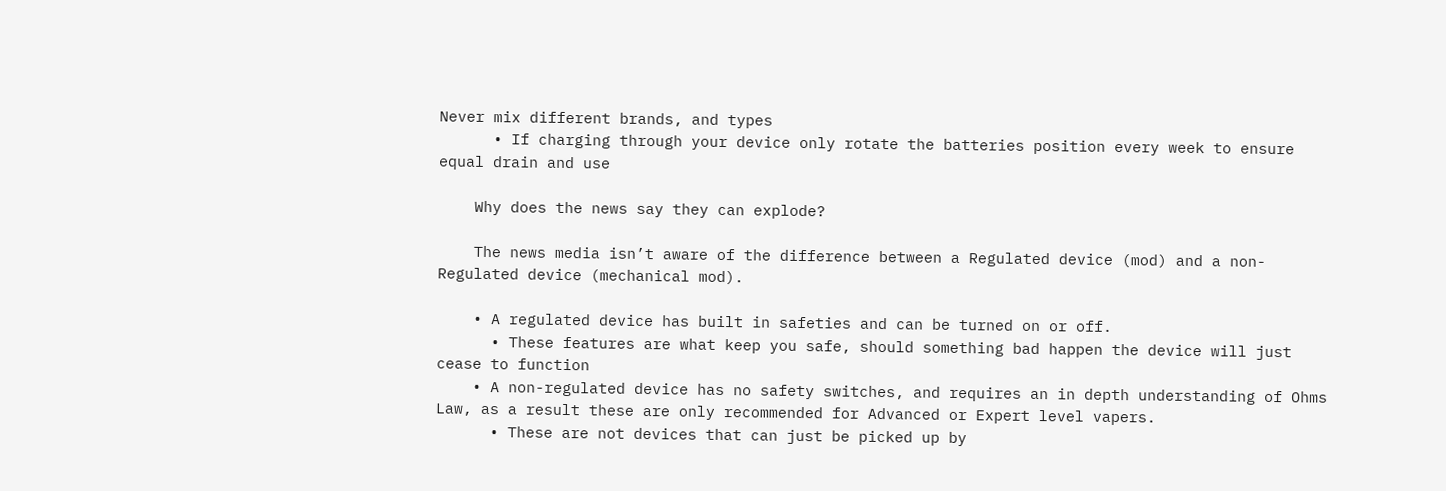Never mix different brands, and types
      • If charging through your device only rotate the batteries position every week to ensure equal drain and use

    Why does the news say they can explode?

    The news media isn’t aware of the difference between a Regulated device (mod) and a non-Regulated device (mechanical mod).

    • A regulated device has built in safeties and can be turned on or off.
      • These features are what keep you safe, should something bad happen the device will just cease to function
    • A non-regulated device has no safety switches, and requires an in depth understanding of Ohms Law, as a result these are only recommended for Advanced or Expert level vapers.
      • These are not devices that can just be picked up by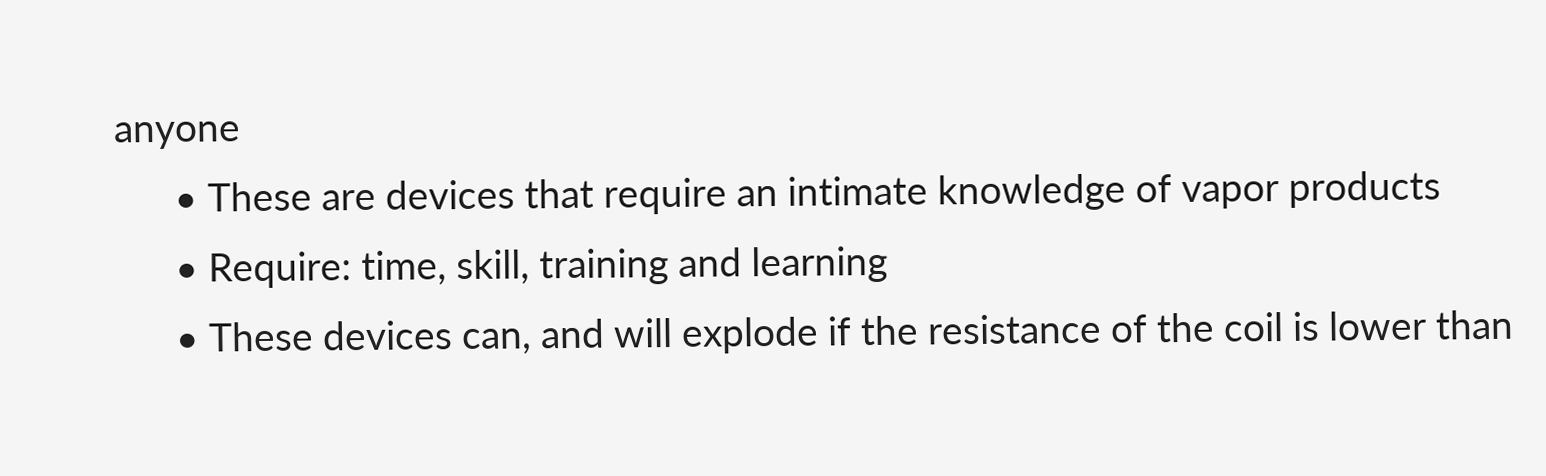anyone
      • These are devices that require an intimate knowledge of vapor products
      • Require: time, skill, training and learning
      • These devices can, and will explode if the resistance of the coil is lower than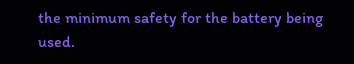the minimum safety for the battery being used.